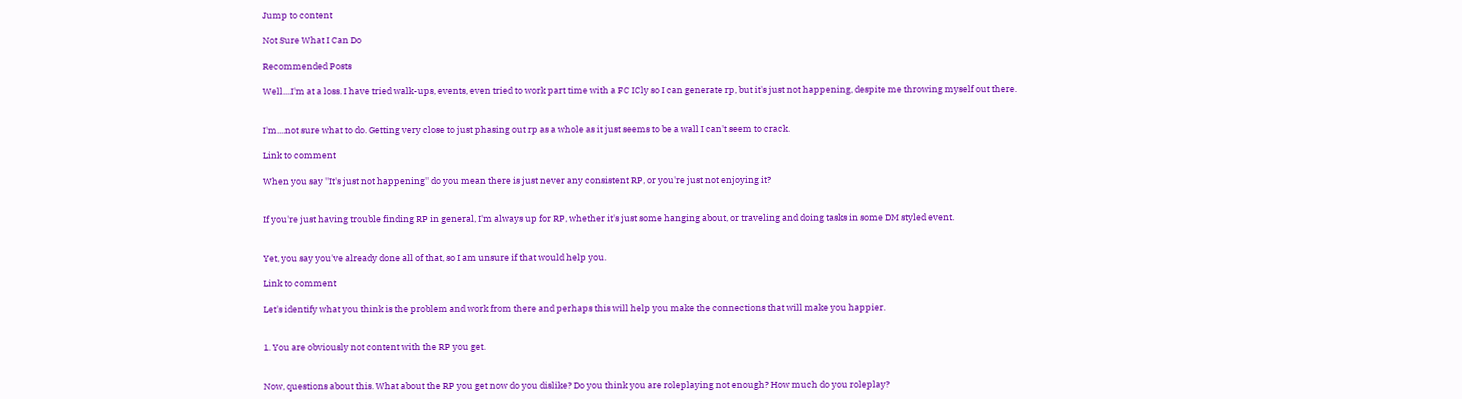Jump to content

Not Sure What I Can Do

Recommended Posts

Well....I'm at a loss. I have tried walk-ups, events, even tried to work part time with a FC ICly so I can generate rp, but it's just not happening, despite me throwing myself out there.


I'm....not sure what to do. Getting very close to just phasing out rp as a whole as it just seems to be a wall I can't seem to crack.

Link to comment

When you say ''It's just not happening'' do you mean there is just never any consistent RP, or you're just not enjoying it?


If you're just having trouble finding RP in general, I'm always up for RP, whether it's just some hanging about, or traveling and doing tasks in some DM styled event.


Yet, you say you've already done all of that, so I am unsure if that would help you.

Link to comment

Let's identify what you think is the problem and work from there and perhaps this will help you make the connections that will make you happier.


1. You are obviously not content with the RP you get.


Now, questions about this. What about the RP you get now do you dislike? Do you think you are roleplaying not enough? How much do you roleplay?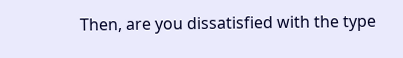Then, are you dissatisfied with the type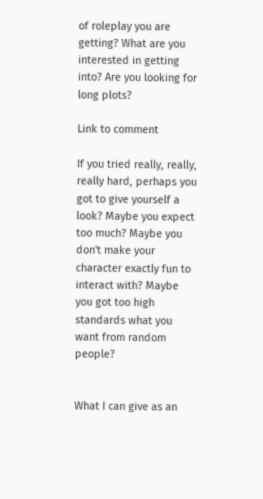of roleplay you are getting? What are you interested in getting into? Are you looking for long plots?

Link to comment

If you tried really, really, really hard, perhaps you got to give yourself a look? Maybe you expect too much? Maybe you don't make your character exactly fun to interact with? Maybe you got too high standards what you want from random people?


What I can give as an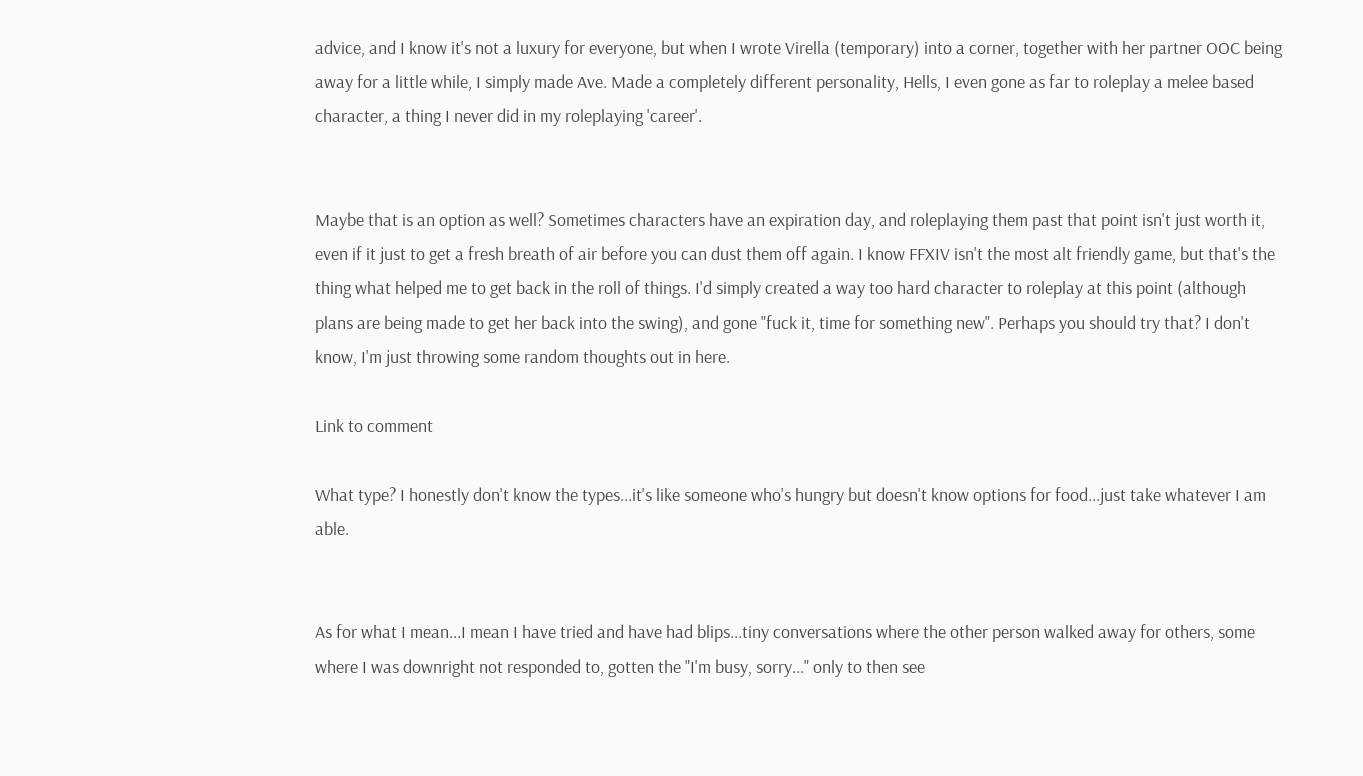advice, and I know it's not a luxury for everyone, but when I wrote Virella (temporary) into a corner, together with her partner OOC being away for a little while, I simply made Ave. Made a completely different personality, Hells, I even gone as far to roleplay a melee based character, a thing I never did in my roleplaying 'career'.


Maybe that is an option as well? Sometimes characters have an expiration day, and roleplaying them past that point isn't just worth it, even if it just to get a fresh breath of air before you can dust them off again. I know FFXIV isn't the most alt friendly game, but that's the thing what helped me to get back in the roll of things. I'd simply created a way too hard character to roleplay at this point (although plans are being made to get her back into the swing), and gone "fuck it, time for something new". Perhaps you should try that? I don't know, I'm just throwing some random thoughts out in here.

Link to comment

What type? I honestly don't know the types...it's like someone who's hungry but doesn't know options for food...just take whatever I am able.


As for what I mean...I mean I have tried and have had blips...tiny conversations where the other person walked away for others, some where I was downright not responded to, gotten the "I'm busy, sorry..." only to then see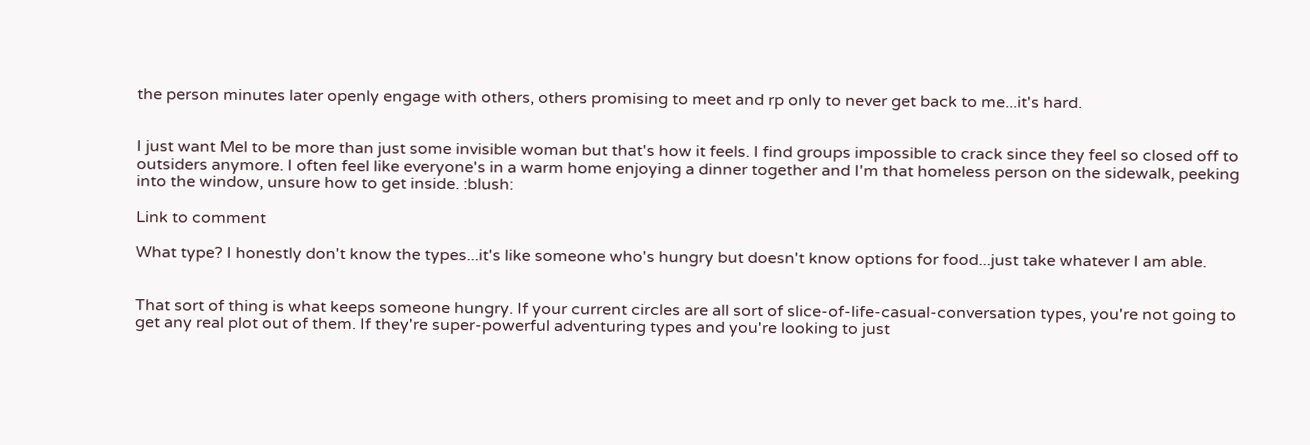the person minutes later openly engage with others, others promising to meet and rp only to never get back to me...it's hard.


I just want Mel to be more than just some invisible woman but that's how it feels. I find groups impossible to crack since they feel so closed off to outsiders anymore. I often feel like everyone's in a warm home enjoying a dinner together and I'm that homeless person on the sidewalk, peeking into the window, unsure how to get inside. :blush:

Link to comment

What type? I honestly don't know the types...it's like someone who's hungry but doesn't know options for food...just take whatever I am able.


That sort of thing is what keeps someone hungry. If your current circles are all sort of slice-of-life-casual-conversation types, you're not going to get any real plot out of them. If they're super-powerful adventuring types and you're looking to just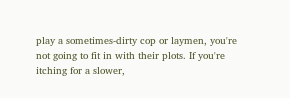play a sometimes-dirty cop or laymen, you're not going to fit in with their plots. If you're itching for a slower,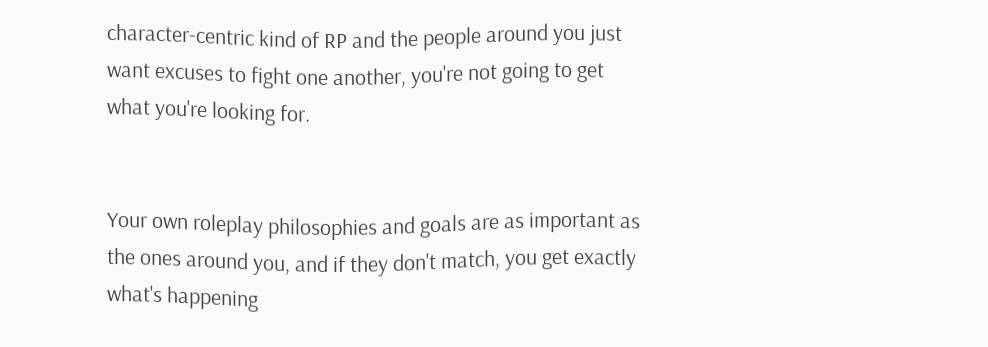character-centric kind of RP and the people around you just want excuses to fight one another, you're not going to get what you're looking for.


Your own roleplay philosophies and goals are as important as the ones around you, and if they don't match, you get exactly what's happening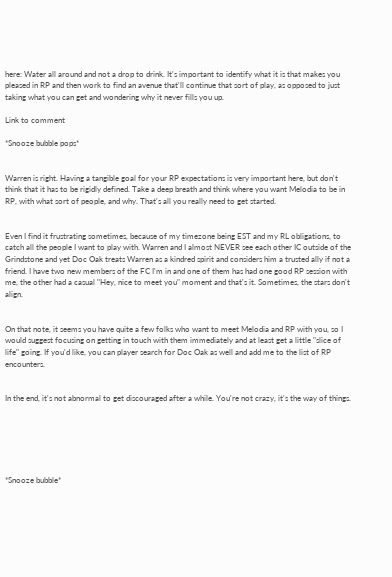here: Water all around and not a drop to drink. It's important to identify what it is that makes you pleased in RP and then work to find an avenue that'll continue that sort of play, as opposed to just taking what you can get and wondering why it never fills you up.

Link to comment

*Snooze bubble pops*


Warren is right. Having a tangible goal for your RP expectations is very important here, but don't think that it has to be rigidly defined. Take a deep breath and think where you want Melodia to be in RP, with what sort of people, and why. That's all you really need to get started.


Even I find it frustrating sometimes, because of my timezone being EST and my RL obligations, to catch all the people I want to play with. Warren and I almost NEVER see each other IC outside of the Grindstone and yet Doc Oak treats Warren as a kindred spirit and considers him a trusted ally if not a friend. I have two new members of the FC I'm in and one of them has had one good RP session with me, the other had a casual "Hey, nice to meet you" moment and that's it. Sometimes, the stars don't align.


On that note, it seems you have quite a few folks who want to meet Melodia and RP with you, so I would suggest focusing on getting in touch with them immediately and at least get a little "slice of life" going. If you'd like, you can player search for Doc Oak as well and add me to the list of RP encounters.


In the end, it's not abnormal to get discouraged after a while. You're not crazy, it's the way of things.






*Snooze bubble*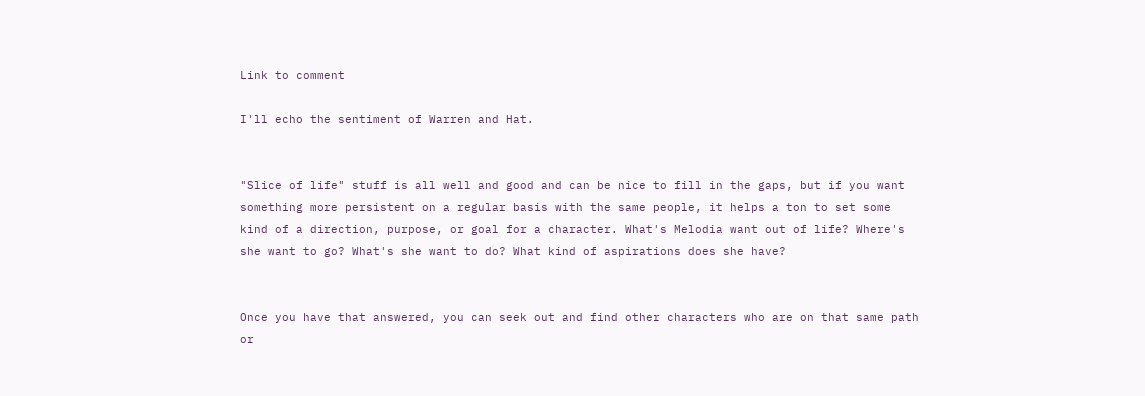Link to comment

I'll echo the sentiment of Warren and Hat.


"Slice of life" stuff is all well and good and can be nice to fill in the gaps, but if you want something more persistent on a regular basis with the same people, it helps a ton to set some kind of a direction, purpose, or goal for a character. What's Melodia want out of life? Where's she want to go? What's she want to do? What kind of aspirations does she have?


Once you have that answered, you can seek out and find other characters who are on that same path or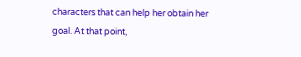characters that can help her obtain her goal. At that point,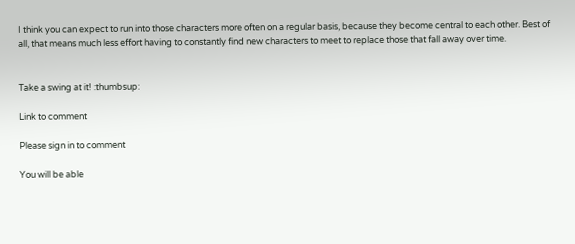I think you can expect to run into those characters more often on a regular basis, because they become central to each other. Best of all, that means much less effort having to constantly find new characters to meet to replace those that fall away over time.


Take a swing at it! :thumbsup:

Link to comment

Please sign in to comment

You will be able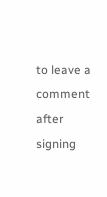to leave a comment after signing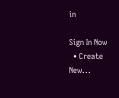in

Sign In Now
  • Create New...